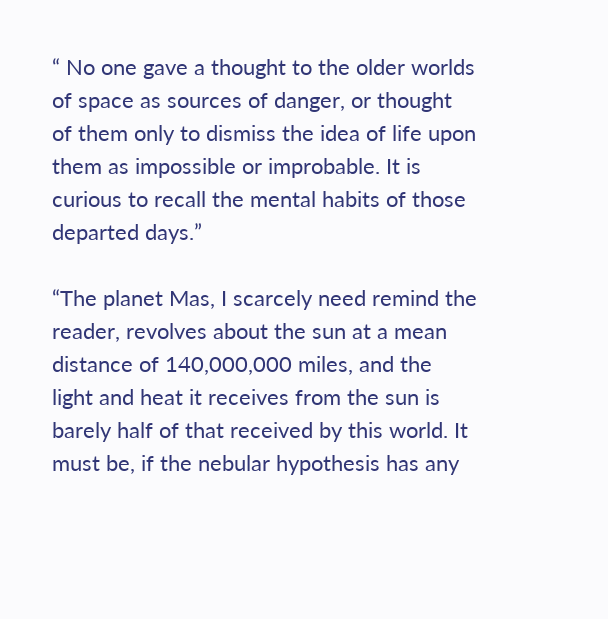“ No one gave a thought to the older worlds of space as sources of danger, or thought of them only to dismiss the idea of life upon them as impossible or improbable. It is curious to recall the mental habits of those departed days.”

“The planet Mas, I scarcely need remind the reader, revolves about the sun at a mean distance of 140,000,000 miles, and the light and heat it receives from the sun is barely half of that received by this world. It must be, if the nebular hypothesis has any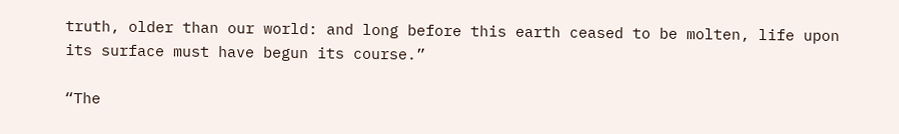truth, older than our world: and long before this earth ceased to be molten, life upon its surface must have begun its course.”

“The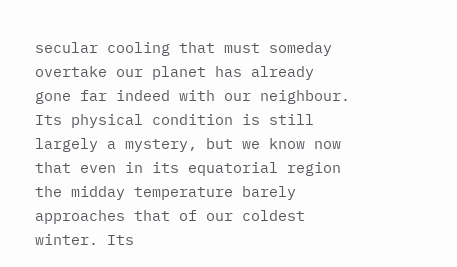secular cooling that must someday overtake our planet has already gone far indeed with our neighbour. Its physical condition is still largely a mystery, but we know now that even in its equatorial region the midday temperature barely approaches that of our coldest winter. Its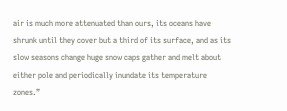air is much more attenuated than ours, its oceans have shrunk until they cover but a third of its surface, and as its slow seasons change huge snow caps gather and melt about either pole and periodically inundate its temperature zones.”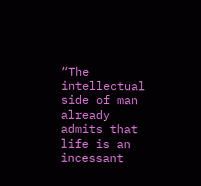“The intellectual side of man already admits that life is an incessant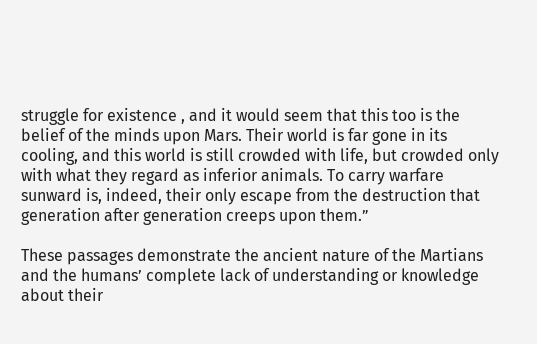struggle for existence , and it would seem that this too is the belief of the minds upon Mars. Their world is far gone in its cooling, and this world is still crowded with life, but crowded only with what they regard as inferior animals. To carry warfare sunward is, indeed, their only escape from the destruction that generation after generation creeps upon them.”

These passages demonstrate the ancient nature of the Martians and the humans’ complete lack of understanding or knowledge about their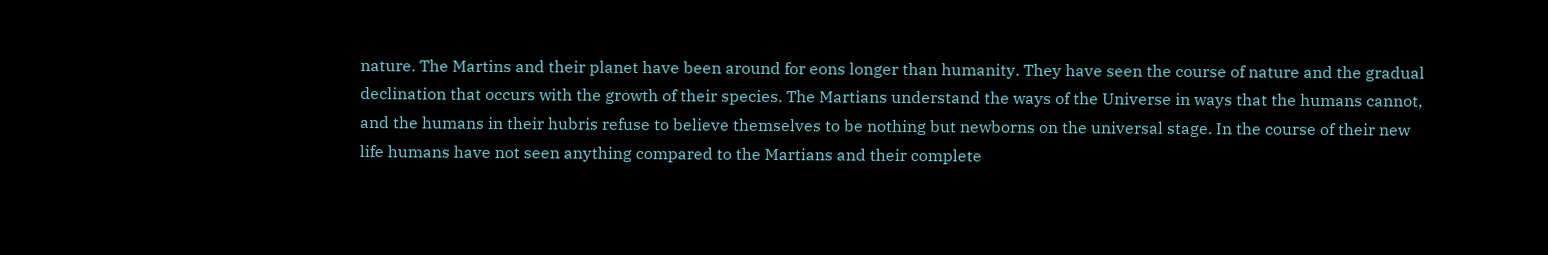nature. The Martins and their planet have been around for eons longer than humanity. They have seen the course of nature and the gradual declination that occurs with the growth of their species. The Martians understand the ways of the Universe in ways that the humans cannot, and the humans in their hubris refuse to believe themselves to be nothing but newborns on the universal stage. In the course of their new life humans have not seen anything compared to the Martians and their complete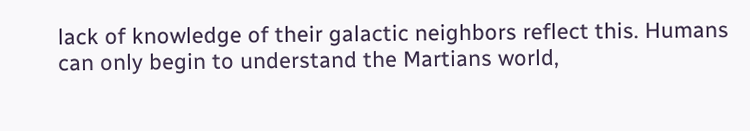lack of knowledge of their galactic neighbors reflect this. Humans can only begin to understand the Martians world,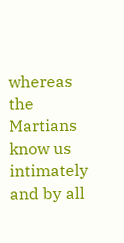whereas the Martians know us intimately and by all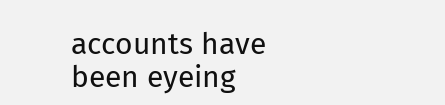accounts have been eyeing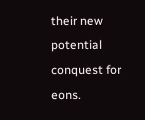their new potential conquest for eons.